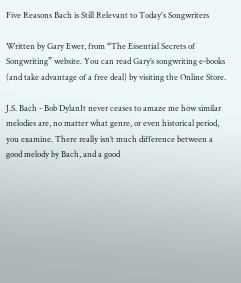Five Reasons Bach is Still Relevant to Today's Songwriters

Written by Gary Ewer, from “The Essential Secrets of Songwriting” website. You can read Gary’s songwriting e-books (and take advantage of a free deal) by visiting the Online Store.

J.S. Bach - Bob DylanIt never ceases to amaze me how similar melodies are, no matter what genre, or even historical period, you examine. There really isn’t much difference between a good melody by Bach, and a good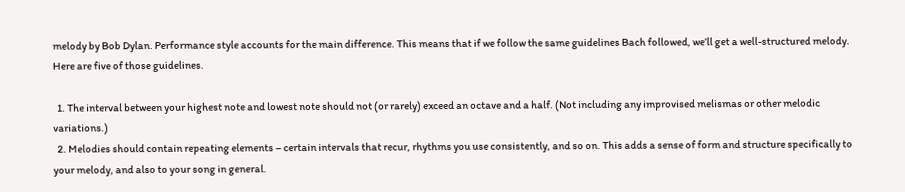melody by Bob Dylan. Performance style accounts for the main difference. This means that if we follow the same guidelines Bach followed, we’ll get a well-structured melody. Here are five of those guidelines.

  1. The interval between your highest note and lowest note should not (or rarely) exceed an octave and a half. (Not including any improvised melismas or other melodic variations.)
  2. Melodies should contain repeating elements – certain intervals that recur, rhythms you use consistently, and so on. This adds a sense of form and structure specifically to your melody, and also to your song in general.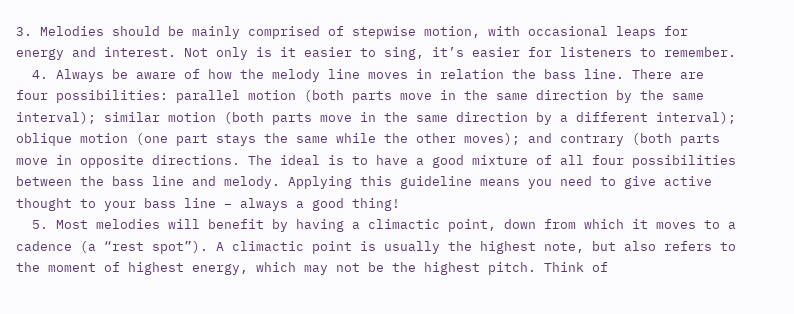3. Melodies should be mainly comprised of stepwise motion, with occasional leaps for energy and interest. Not only is it easier to sing, it’s easier for listeners to remember.
  4. Always be aware of how the melody line moves in relation the bass line. There are four possibilities: parallel motion (both parts move in the same direction by the same interval); similar motion (both parts move in the same direction by a different interval); oblique motion (one part stays the same while the other moves); and contrary (both parts move in opposite directions. The ideal is to have a good mixture of all four possibilities between the bass line and melody. Applying this guideline means you need to give active thought to your bass line – always a good thing!
  5. Most melodies will benefit by having a climactic point, down from which it moves to a cadence (a “rest spot”). A climactic point is usually the highest note, but also refers to the moment of highest energy, which may not be the highest pitch. Think of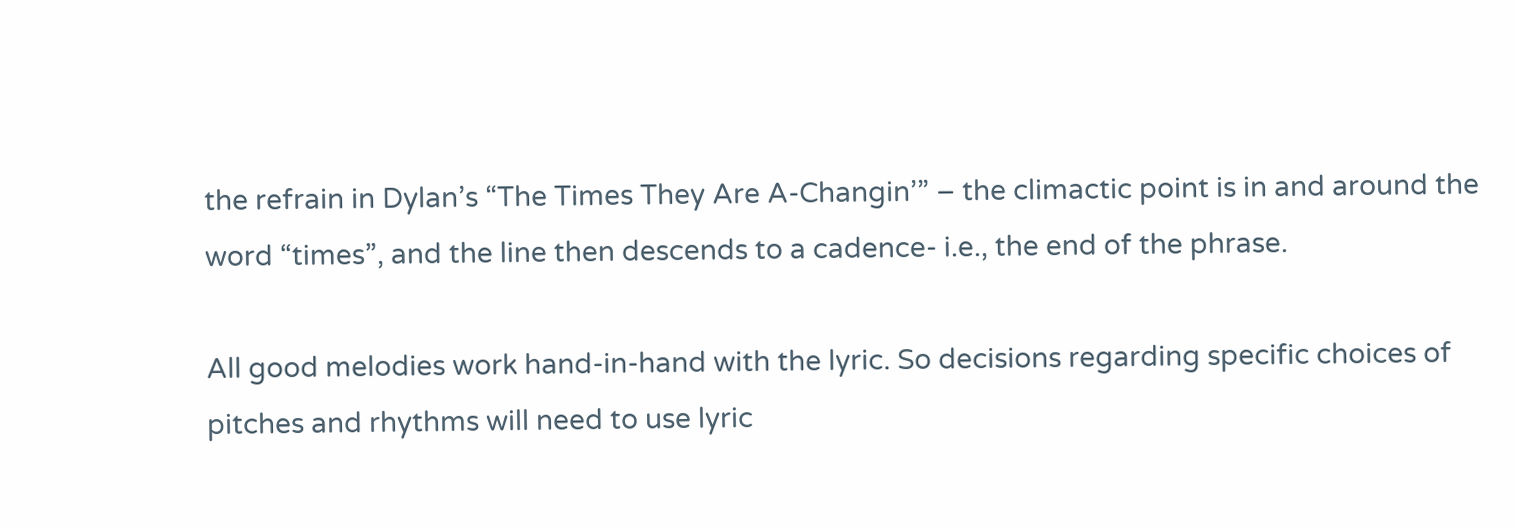the refrain in Dylan’s “The Times They Are A-Changin’” – the climactic point is in and around the word “times”, and the line then descends to a cadence- i.e., the end of the phrase.

All good melodies work hand-in-hand with the lyric. So decisions regarding specific choices of pitches and rhythms will need to use lyric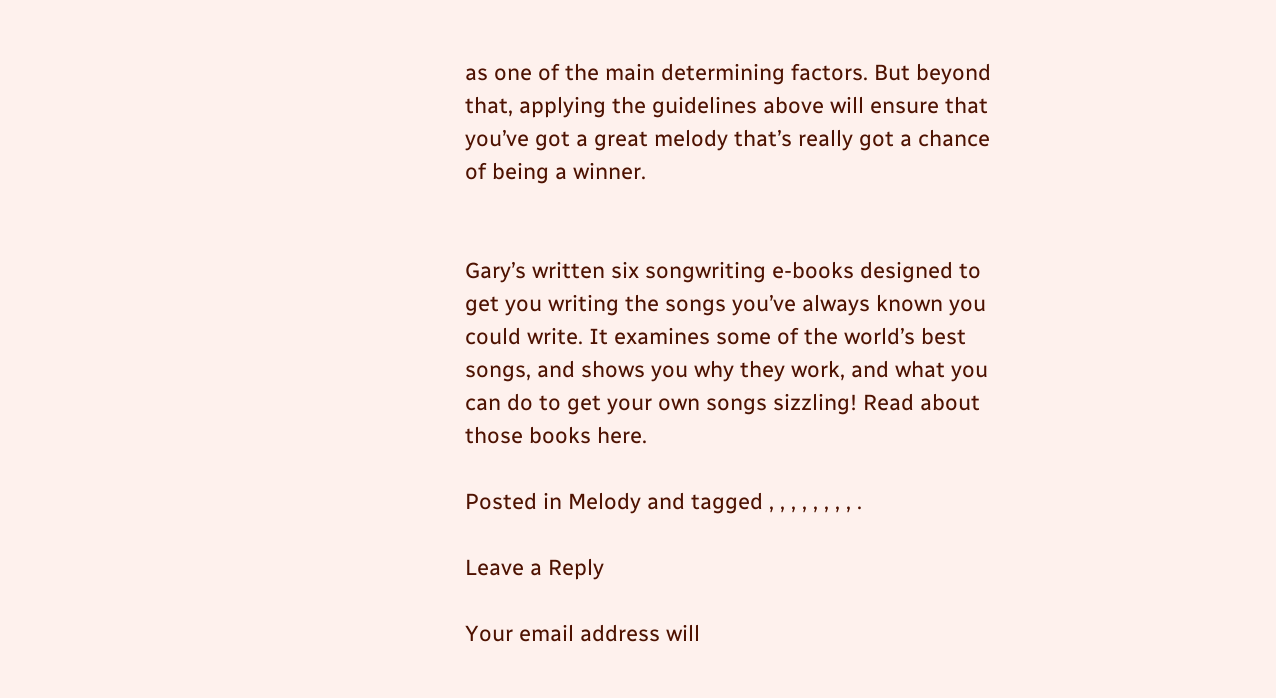as one of the main determining factors. But beyond that, applying the guidelines above will ensure that you’ve got a great melody that’s really got a chance of being a winner.


Gary’s written six songwriting e-books designed to get you writing the songs you’ve always known you could write. It examines some of the world’s best songs, and shows you why they work, and what you can do to get your own songs sizzling! Read about those books here.

Posted in Melody and tagged , , , , , , , , .

Leave a Reply

Your email address will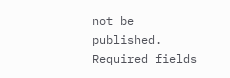not be published. Required fields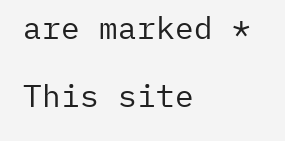are marked *

This site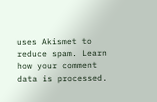uses Akismet to reduce spam. Learn how your comment data is processed.